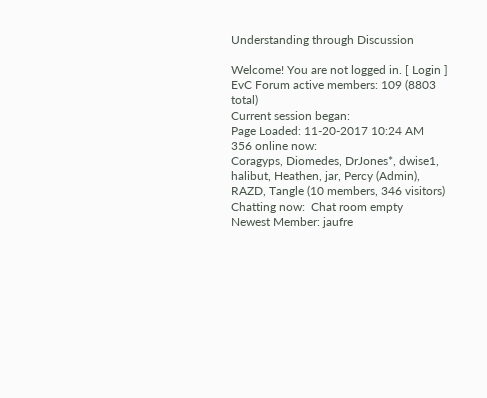Understanding through Discussion

Welcome! You are not logged in. [ Login ]
EvC Forum active members: 109 (8803 total)
Current session began:
Page Loaded: 11-20-2017 10:24 AM
356 online now:
Coragyps, Diomedes, DrJones*, dwise1, halibut, Heathen, jar, Percy (Admin), RAZD, Tangle (10 members, 346 visitors)
Chatting now:  Chat room empty
Newest Member: jaufre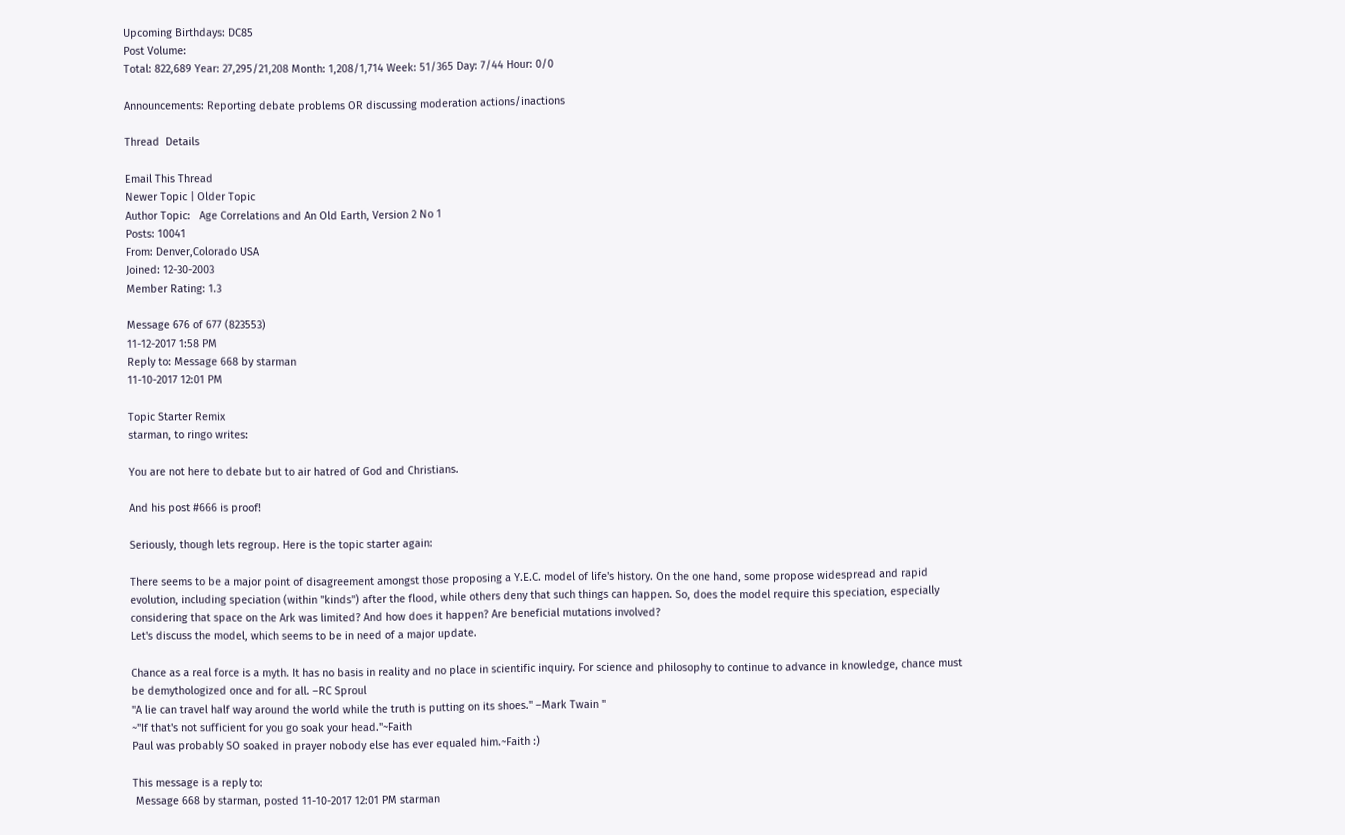Upcoming Birthdays: DC85
Post Volume:
Total: 822,689 Year: 27,295/21,208 Month: 1,208/1,714 Week: 51/365 Day: 7/44 Hour: 0/0

Announcements: Reporting debate problems OR discussing moderation actions/inactions

Thread  Details

Email This Thread
Newer Topic | Older Topic
Author Topic:   Age Correlations and An Old Earth, Version 2 No 1
Posts: 10041
From: Denver,Colorado USA
Joined: 12-30-2003
Member Rating: 1.3

Message 676 of 677 (823553)
11-12-2017 1:58 PM
Reply to: Message 668 by starman
11-10-2017 12:01 PM

Topic Starter Remix
starman, to ringo writes:

You are not here to debate but to air hatred of God and Christians.

And his post #666 is proof!

Seriously, though lets regroup. Here is the topic starter again:

There seems to be a major point of disagreement amongst those proposing a Y.E.C. model of life's history. On the one hand, some propose widespread and rapid evolution, including speciation (within "kinds") after the flood, while others deny that such things can happen. So, does the model require this speciation, especially considering that space on the Ark was limited? And how does it happen? Are beneficial mutations involved?
Let's discuss the model, which seems to be in need of a major update.

Chance as a real force is a myth. It has no basis in reality and no place in scientific inquiry. For science and philosophy to continue to advance in knowledge, chance must be demythologized once and for all. –RC Sproul
"A lie can travel half way around the world while the truth is putting on its shoes." –Mark Twain "
~"If that's not sufficient for you go soak your head."~Faith
Paul was probably SO soaked in prayer nobody else has ever equaled him.~Faith :)

This message is a reply to:
 Message 668 by starman, posted 11-10-2017 12:01 PM starman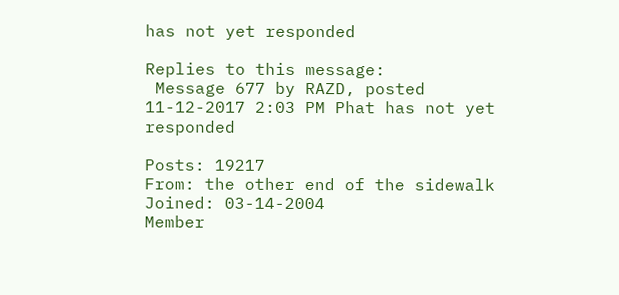has not yet responded

Replies to this message:
 Message 677 by RAZD, posted 11-12-2017 2:03 PM Phat has not yet responded

Posts: 19217
From: the other end of the sidewalk
Joined: 03-14-2004
Member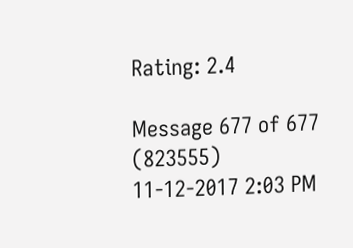Rating: 2.4

Message 677 of 677 (823555)
11-12-2017 2:03 PM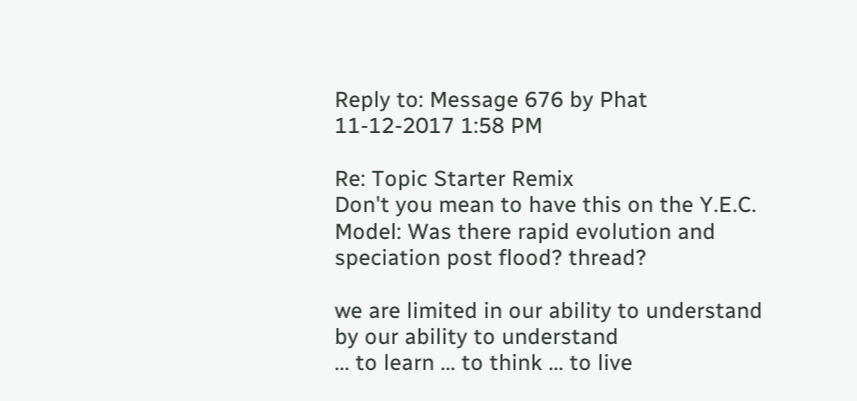Reply to: Message 676 by Phat
11-12-2017 1:58 PM

Re: Topic Starter Remix
Don't you mean to have this on the Y.E.C. Model: Was there rapid evolution and speciation post flood? thread?

we are limited in our ability to understand
by our ability to understand
... to learn ... to think ... to live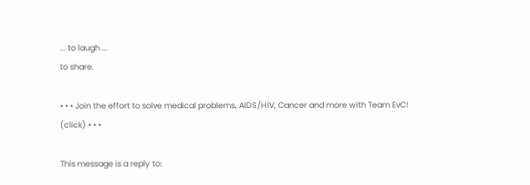... to laugh ...
to share.

• • • Join the effort to solve medical problems, AIDS/HIV, Cancer and more with Team EvC! (click) • • •

This message is a reply to: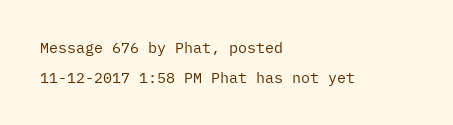Message 676 by Phat, posted 11-12-2017 1:58 PM Phat has not yet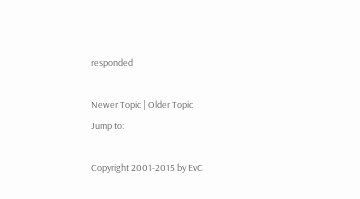responded

Newer Topic | Older Topic
Jump to:

Copyright 2001-2015 by EvC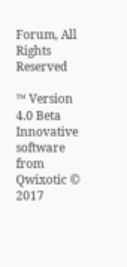Forum, All Rights Reserved

™ Version 4.0 Beta
Innovative software from Qwixotic © 2017